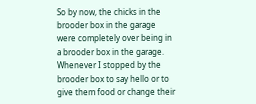So by now, the chicks in the brooder box in the garage were completely over being in a brooder box in the garage.  Whenever I stopped by the brooder box to say hello or to give them food or change their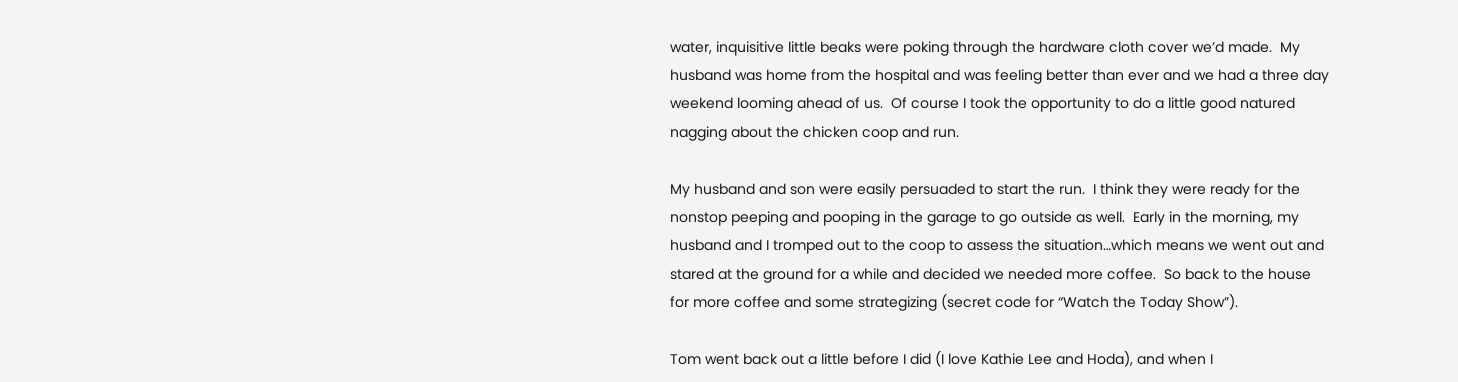water, inquisitive little beaks were poking through the hardware cloth cover we’d made.  My husband was home from the hospital and was feeling better than ever and we had a three day weekend looming ahead of us.  Of course I took the opportunity to do a little good natured nagging about the chicken coop and run.

My husband and son were easily persuaded to start the run.  I think they were ready for the nonstop peeping and pooping in the garage to go outside as well.  Early in the morning, my husband and I tromped out to the coop to assess the situation…which means we went out and stared at the ground for a while and decided we needed more coffee.  So back to the house for more coffee and some strategizing (secret code for “Watch the Today Show”).

Tom went back out a little before I did (I love Kathie Lee and Hoda), and when I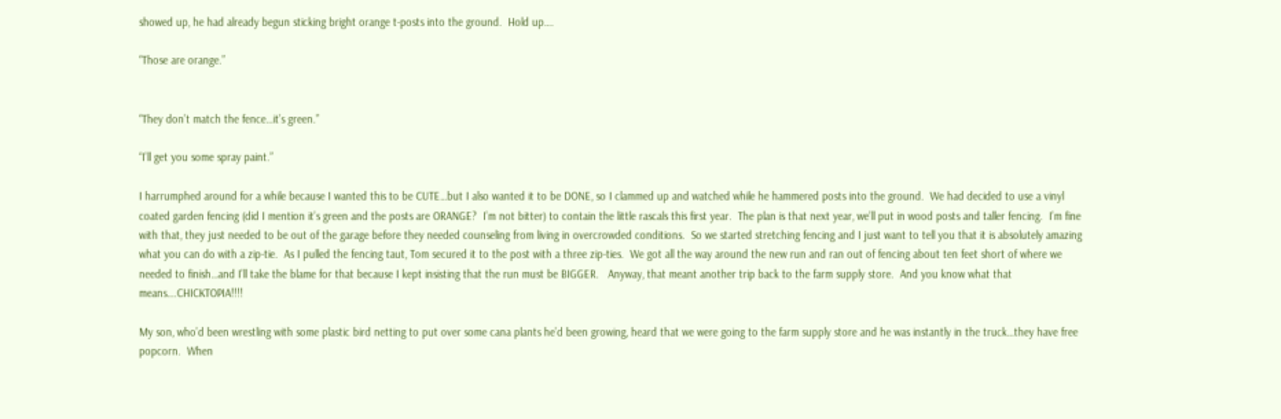showed up, he had already begun sticking bright orange t-posts into the ground.  Hold up….

“Those are orange.”


“They don’t match the fence…it’s green.”

“I’ll get you some spray paint.”

I harrumphed around for a while because I wanted this to be CUTE…but I also wanted it to be DONE, so I clammed up and watched while he hammered posts into the ground.  We had decided to use a vinyl coated garden fencing (did I mention it’s green and the posts are ORANGE?  I’m not bitter) to contain the little rascals this first year.  The plan is that next year, we’ll put in wood posts and taller fencing.  I’m fine with that, they just needed to be out of the garage before they needed counseling from living in overcrowded conditions.  So we started stretching fencing and I just want to tell you that it is absolutely amazing what you can do with a zip-tie.  As I pulled the fencing taut, Tom secured it to the post with a three zip-ties.  We got all the way around the new run and ran out of fencing about ten feet short of where we needed to finish…and I’ll take the blame for that because I kept insisting that the run must be BIGGER.   Anyway, that meant another trip back to the farm supply store.  And you know what that means….CHICKTOPIA!!!!

My son, who’d been wrestling with some plastic bird netting to put over some cana plants he’d been growing, heard that we were going to the farm supply store and he was instantly in the truck…they have free popcorn.  When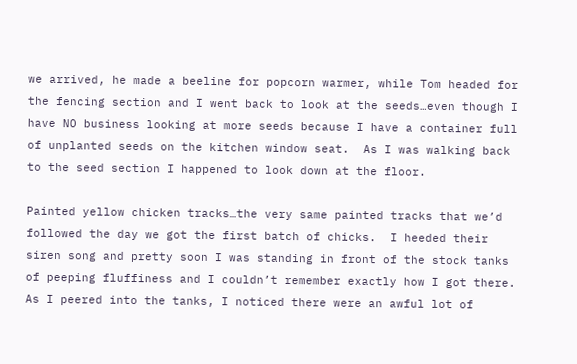we arrived, he made a beeline for popcorn warmer, while Tom headed for the fencing section and I went back to look at the seeds…even though I have NO business looking at more seeds because I have a container full of unplanted seeds on the kitchen window seat.  As I was walking back to the seed section I happened to look down at the floor.

Painted yellow chicken tracks…the very same painted tracks that we’d followed the day we got the first batch of chicks.  I heeded their siren song and pretty soon I was standing in front of the stock tanks of peeping fluffiness and I couldn’t remember exactly how I got there.   As I peered into the tanks, I noticed there were an awful lot of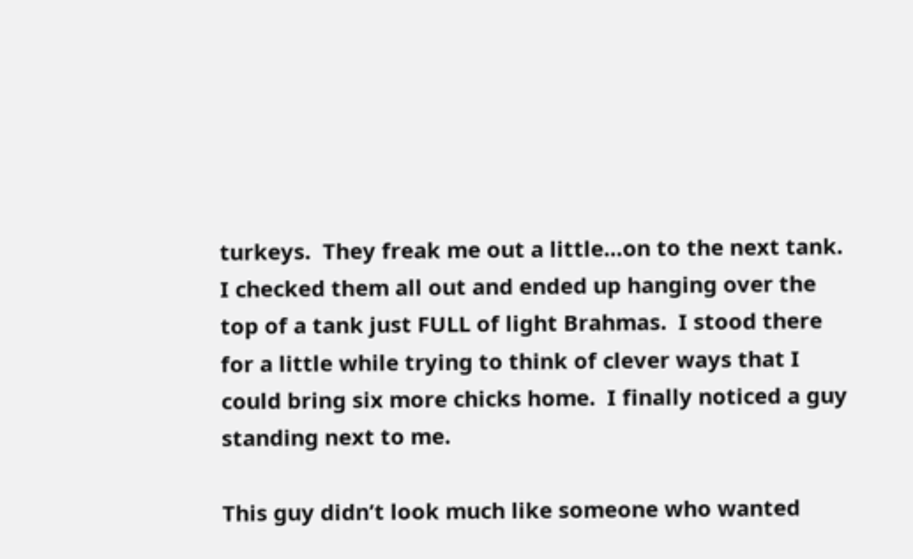turkeys.  They freak me out a little…on to the next tank.  I checked them all out and ended up hanging over the top of a tank just FULL of light Brahmas.  I stood there for a little while trying to think of clever ways that I could bring six more chicks home.  I finally noticed a guy standing next to me.

This guy didn’t look much like someone who wanted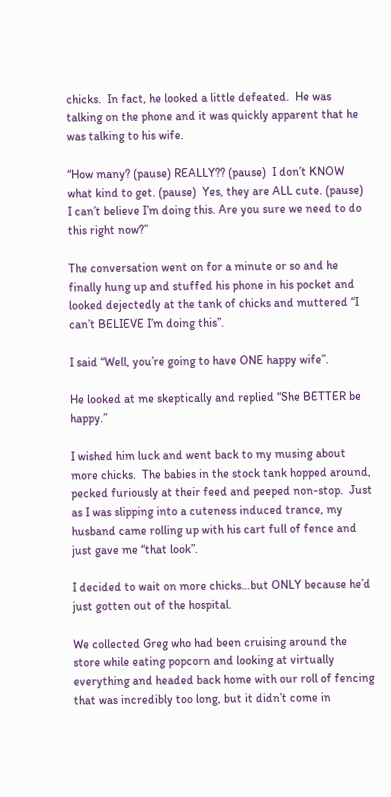chicks.  In fact, he looked a little defeated.  He was talking on the phone and it was quickly apparent that he was talking to his wife.

“How many? (pause) REALLY?? (pause)  I don’t KNOW what kind to get. (pause)  Yes, they are ALL cute. (pause)  I can’t believe I’m doing this. Are you sure we need to do this right now?”

The conversation went on for a minute or so and he finally hung up and stuffed his phone in his pocket and looked dejectedly at the tank of chicks and muttered “I can’t BELIEVE I’m doing this”.

I said “Well, you’re going to have ONE happy wife”.

He looked at me skeptically and replied “She BETTER be happy.”

I wished him luck and went back to my musing about more chicks.  The babies in the stock tank hopped around, pecked furiously at their feed and peeped non-stop.  Just as I was slipping into a cuteness induced trance, my husband came rolling up with his cart full of fence and just gave me “that look”.

I decided to wait on more chicks…but ONLY because he’d just gotten out of the hospital.

We collected Greg who had been cruising around the store while eating popcorn and looking at virtually everything and headed back home with our roll of fencing that was incredibly too long, but it didn’t come in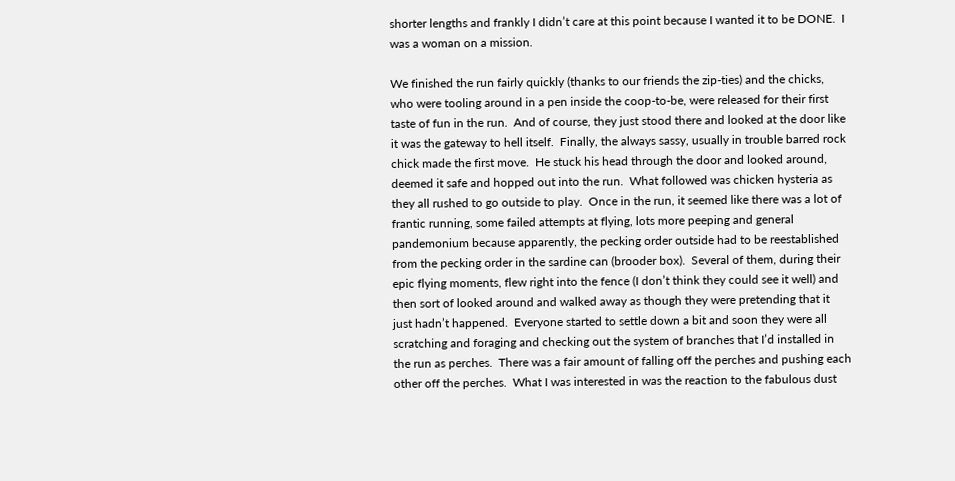shorter lengths and frankly I didn’t care at this point because I wanted it to be DONE.  I was a woman on a mission.

We finished the run fairly quickly (thanks to our friends the zip-ties) and the chicks, who were tooling around in a pen inside the coop-to-be, were released for their first taste of fun in the run.  And of course, they just stood there and looked at the door like it was the gateway to hell itself.  Finally, the always sassy, usually in trouble barred rock chick made the first move.  He stuck his head through the door and looked around, deemed it safe and hopped out into the run.  What followed was chicken hysteria as they all rushed to go outside to play.  Once in the run, it seemed like there was a lot of frantic running, some failed attempts at flying, lots more peeping and general pandemonium because apparently, the pecking order outside had to be reestablished from the pecking order in the sardine can (brooder box).  Several of them, during their epic flying moments, flew right into the fence (I don’t think they could see it well) and then sort of looked around and walked away as though they were pretending that it just hadn’t happened.  Everyone started to settle down a bit and soon they were all scratching and foraging and checking out the system of branches that I’d installed in the run as perches.  There was a fair amount of falling off the perches and pushing each other off the perches.  What I was interested in was the reaction to the fabulous dust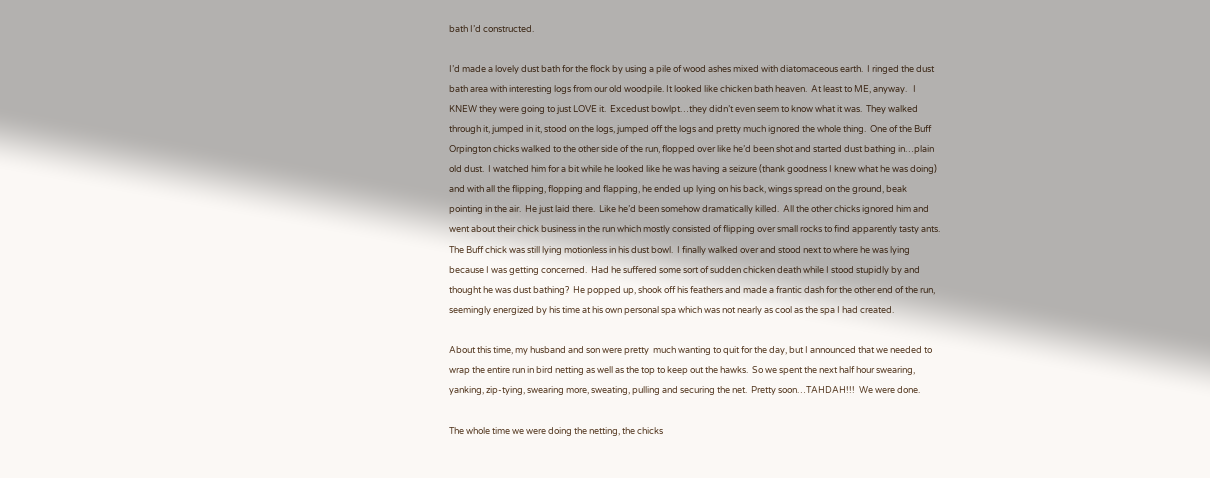bath I’d constructed.

I’d made a lovely dust bath for the flock by using a pile of wood ashes mixed with diatomaceous earth.  I ringed the dust bath area with interesting logs from our old woodpile. It looked like chicken bath heaven.  At least to ME, anyway.   I KNEW they were going to just LOVE it.  Excedust bowlpt…they didn’t even seem to know what it was.  They walked through it, jumped in it, stood on the logs, jumped off the logs and pretty much ignored the whole thing.  One of the Buff Orpington chicks walked to the other side of the run, flopped over like he’d been shot and started dust bathing in…plain old dust.  I watched him for a bit while he looked like he was having a seizure (thank goodness I knew what he was doing) and with all the flipping, flopping and flapping, he ended up lying on his back, wings spread on the ground, beak pointing in the air.  He just laid there.  Like he’d been somehow dramatically killed.  All the other chicks ignored him and went about their chick business in the run which mostly consisted of flipping over small rocks to find apparently tasty ants.  The Buff chick was still lying motionless in his dust bowl.  I finally walked over and stood next to where he was lying because I was getting concerned.  Had he suffered some sort of sudden chicken death while I stood stupidly by and thought he was dust bathing?  He popped up, shook off his feathers and made a frantic dash for the other end of the run, seemingly energized by his time at his own personal spa which was not nearly as cool as the spa I had created.

About this time, my husband and son were pretty  much wanting to quit for the day, but I announced that we needed to wrap the entire run in bird netting as well as the top to keep out the hawks.  So we spent the next half hour swearing, yanking, zip-tying, swearing more, sweating, pulling and securing the net.  Pretty soon…TAHDAH!!!  We were done.

The whole time we were doing the netting, the chicks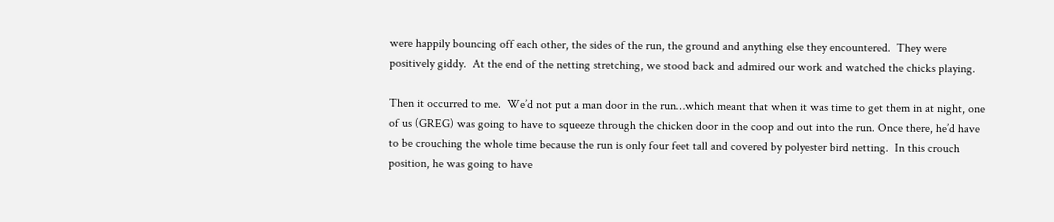were happily bouncing off each other, the sides of the run, the ground and anything else they encountered.  They were positively giddy.  At the end of the netting stretching, we stood back and admired our work and watched the chicks playing.

Then it occurred to me.  We’d not put a man door in the run…which meant that when it was time to get them in at night, one of us (GREG) was going to have to squeeze through the chicken door in the coop and out into the run. Once there, he’d have to be crouching the whole time because the run is only four feet tall and covered by polyester bird netting.  In this crouch position, he was going to have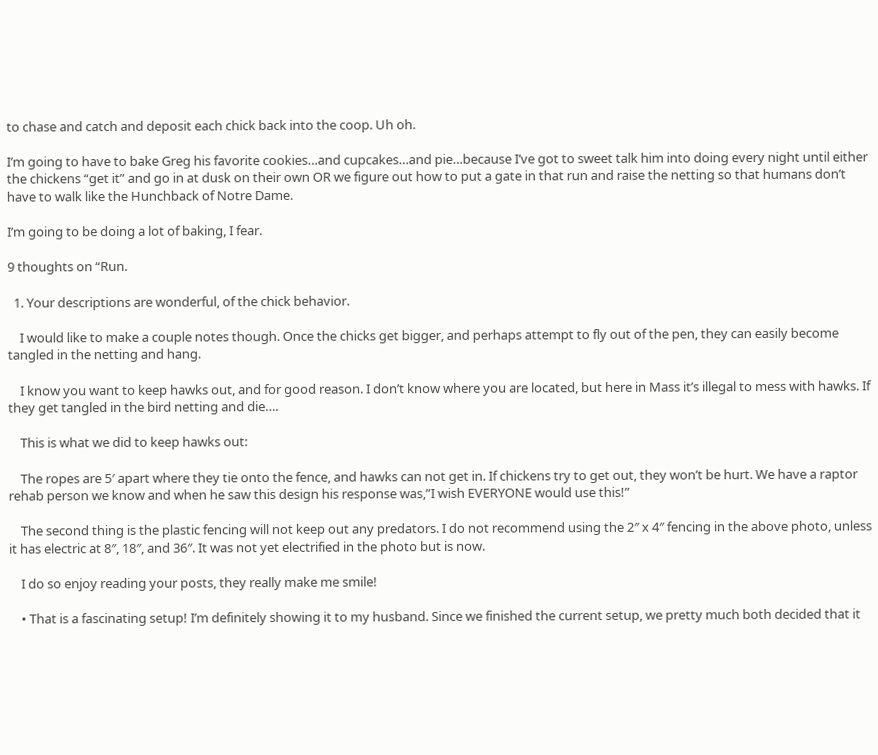to chase and catch and deposit each chick back into the coop. Uh oh.

I’m going to have to bake Greg his favorite cookies…and cupcakes…and pie…because I’ve got to sweet talk him into doing every night until either the chickens “get it” and go in at dusk on their own OR we figure out how to put a gate in that run and raise the netting so that humans don’t have to walk like the Hunchback of Notre Dame.

I’m going to be doing a lot of baking, I fear.

9 thoughts on “Run.

  1. Your descriptions are wonderful, of the chick behavior.

    I would like to make a couple notes though. Once the chicks get bigger, and perhaps attempt to fly out of the pen, they can easily become tangled in the netting and hang.

    I know you want to keep hawks out, and for good reason. I don’t know where you are located, but here in Mass it’s illegal to mess with hawks. If they get tangled in the bird netting and die….

    This is what we did to keep hawks out:

    The ropes are 5′ apart where they tie onto the fence, and hawks can not get in. If chickens try to get out, they won’t be hurt. We have a raptor rehab person we know and when he saw this design his response was,”I wish EVERYONE would use this!”

    The second thing is the plastic fencing will not keep out any predators. I do not recommend using the 2″ x 4″ fencing in the above photo, unless it has electric at 8″, 18″, and 36″. It was not yet electrified in the photo but is now.

    I do so enjoy reading your posts, they really make me smile!

    • That is a fascinating setup! I’m definitely showing it to my husband. Since we finished the current setup, we pretty much both decided that it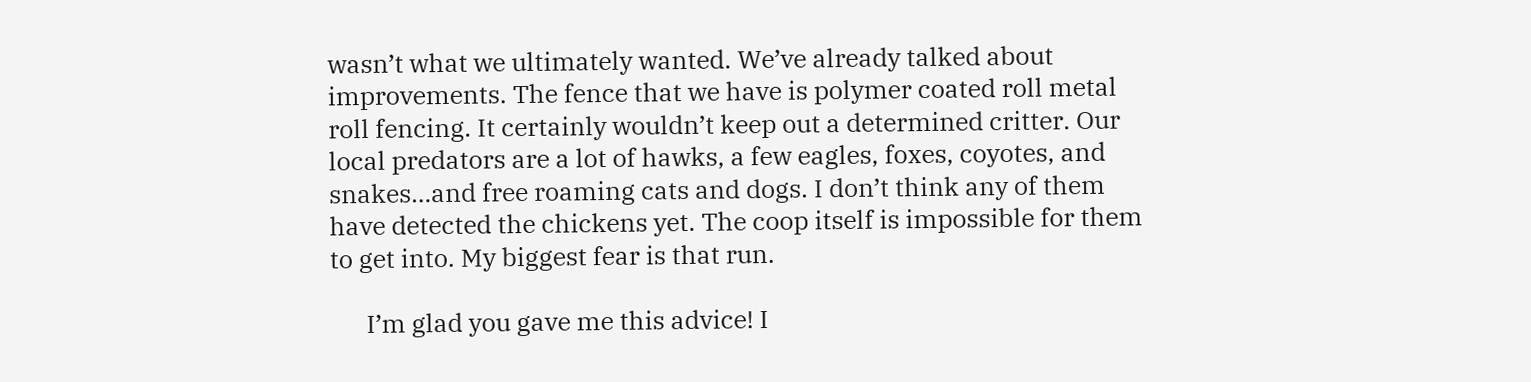wasn’t what we ultimately wanted. We’ve already talked about improvements. The fence that we have is polymer coated roll metal roll fencing. It certainly wouldn’t keep out a determined critter. Our local predators are a lot of hawks, a few eagles, foxes, coyotes, and snakes…and free roaming cats and dogs. I don’t think any of them have detected the chickens yet. The coop itself is impossible for them to get into. My biggest fear is that run.

      I’m glad you gave me this advice! I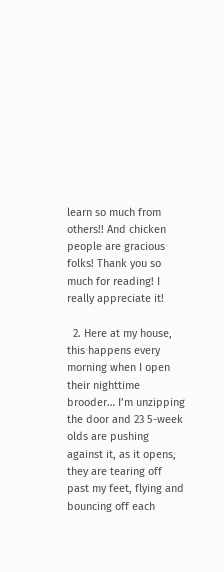learn so much from others!! And chicken people are gracious folks! Thank you so much for reading! I really appreciate it!

  2. Here at my house, this happens every morning when I open their nighttime brooder… I’m unzipping the door and 23 5-week olds are pushing against it, as it opens, they are tearing off past my feet, flying and bouncing off each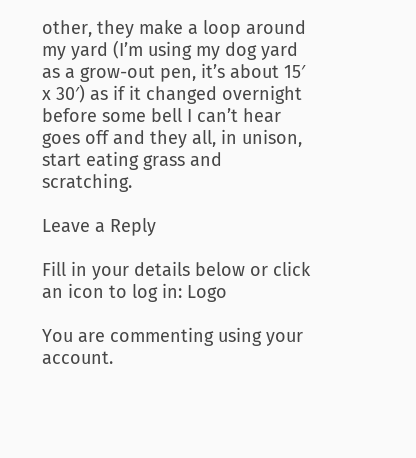other, they make a loop around my yard (I’m using my dog yard as a grow-out pen, it’s about 15′ x 30′) as if it changed overnight before some bell I can’t hear goes off and they all, in unison, start eating grass and scratching.

Leave a Reply

Fill in your details below or click an icon to log in: Logo

You are commenting using your account.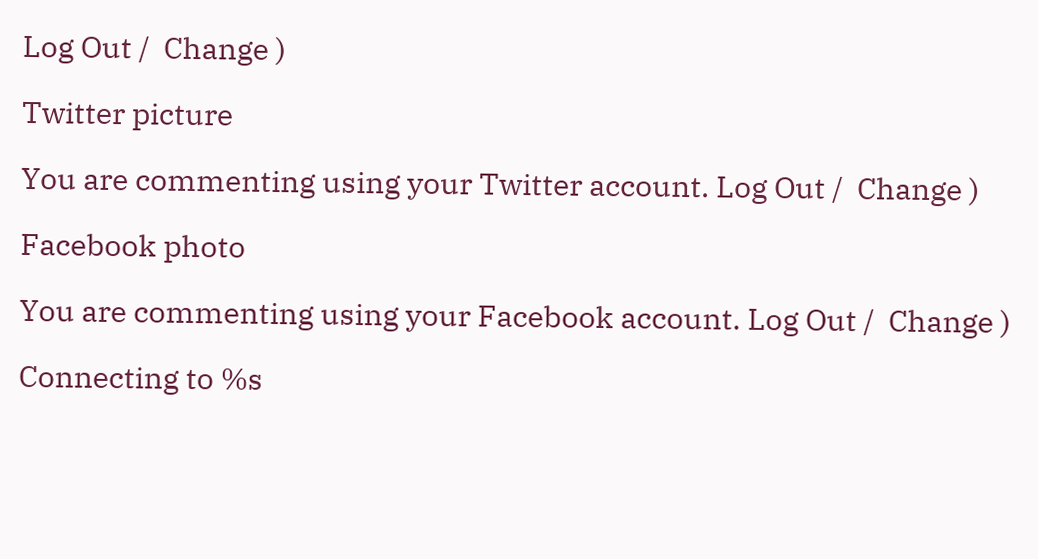Log Out /  Change )

Twitter picture

You are commenting using your Twitter account. Log Out /  Change )

Facebook photo

You are commenting using your Facebook account. Log Out /  Change )

Connecting to %s